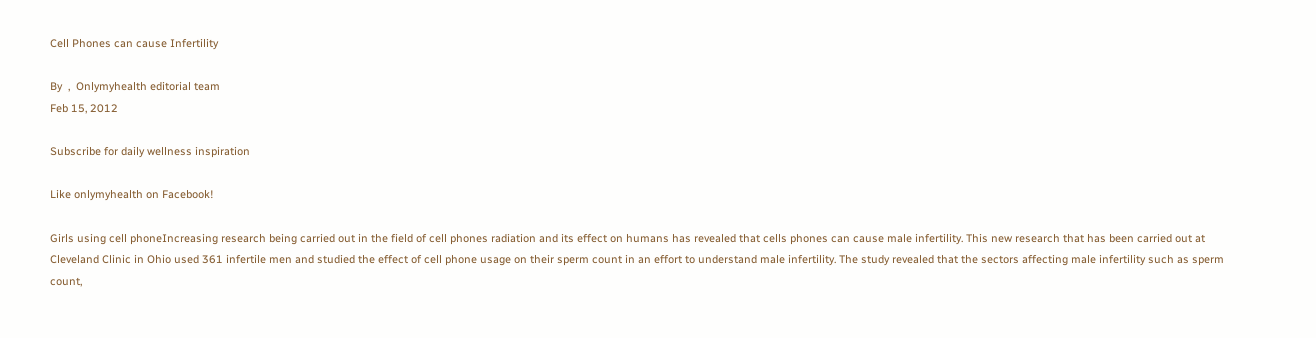Cell Phones can cause Infertility

By  ,  Onlymyhealth editorial team
Feb 15, 2012

Subscribe for daily wellness inspiration

Like onlymyhealth on Facebook!

Girls using cell phoneIncreasing research being carried out in the field of cell phones radiation and its effect on humans has revealed that cells phones can cause male infertility. This new research that has been carried out at Cleveland Clinic in Ohio used 361 infertile men and studied the effect of cell phone usage on their sperm count in an effort to understand male infertility. The study revealed that the sectors affecting male infertility such as sperm count,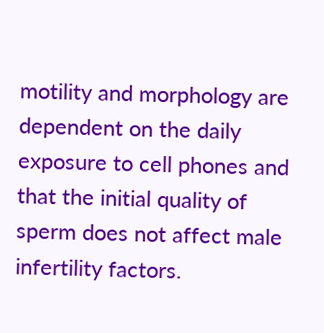motility and morphology are dependent on the daily exposure to cell phones and that the initial quality of sperm does not affect male infertility factors.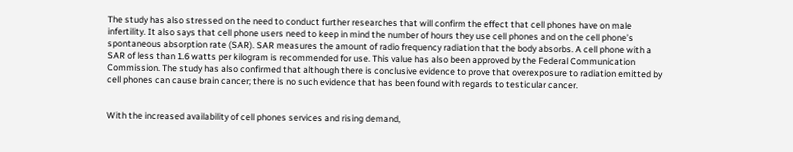The study has also stressed on the need to conduct further researches that will confirm the effect that cell phones have on male infertility. It also says that cell phone users need to keep in mind the number of hours they use cell phones and on the cell phone’s spontaneous absorption rate (SAR). SAR measures the amount of radio frequency radiation that the body absorbs. A cell phone with a SAR of less than 1.6 watts per kilogram is recommended for use. This value has also been approved by the Federal Communication Commission. The study has also confirmed that although there is conclusive evidence to prove that overexposure to radiation emitted by cell phones can cause brain cancer; there is no such evidence that has been found with regards to testicular cancer.


With the increased availability of cell phones services and rising demand,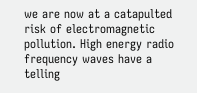we are now at a catapulted risk of electromagnetic pollution. High energy radio frequency waves have a telling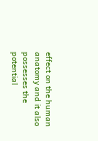effect on the human anatomy and it also possesses the potential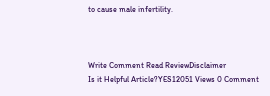to cause male infertility.



Write Comment Read ReviewDisclaimer
Is it Helpful Article?YES12051 Views 0 Comment